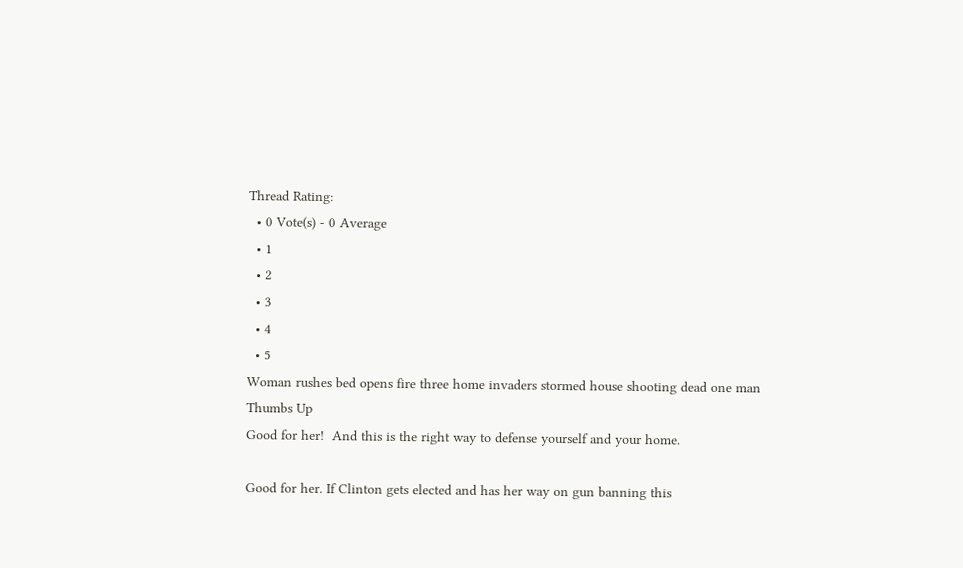Thread Rating:
  • 0 Vote(s) - 0 Average
  • 1
  • 2
  • 3
  • 4
  • 5
Woman rushes bed opens fire three home invaders stormed house shooting dead one man
Thumbs Up
Good for her!  And this is the right way to defense yourself and your home.

Good for her. If Clinton gets elected and has her way on gun banning this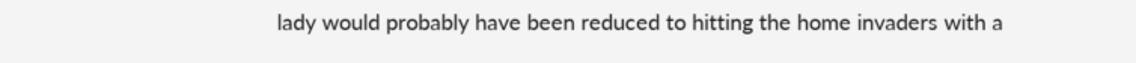lady would probably have been reduced to hitting the home invaders with a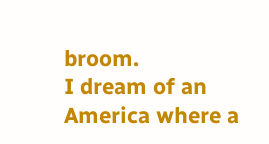broom.
I dream of an America where a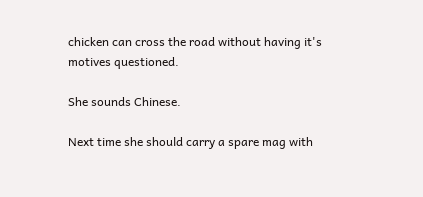chicken can cross the road without having it's motives questioned.

She sounds Chinese.

Next time she should carry a spare mag with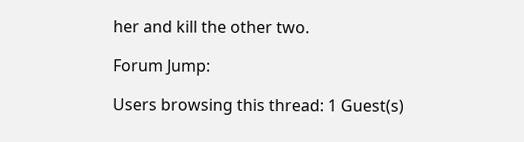her and kill the other two.

Forum Jump:

Users browsing this thread: 1 Guest(s)